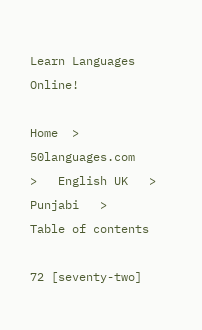Learn Languages Online!

Home  >   50languages.com   >   English UK   >   Punjabi   >   Table of contents

72 [seventy-two]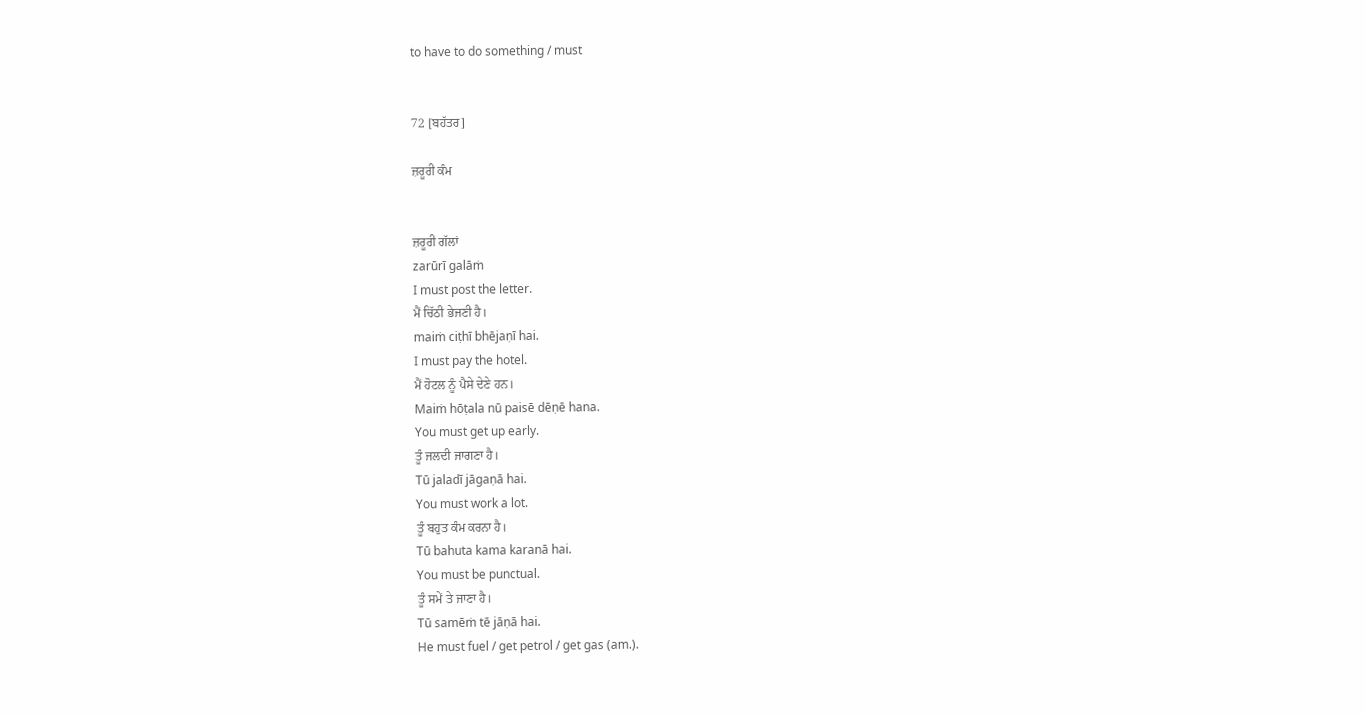to have to do something / must


72 [ਬਹੱਤਰ]

ਜ਼ਰੂਰੀ ਕੰਮ


ਜ਼ਰੂਰੀ ਗੱਲਾਂ
zarūrī galāṁ
I must post the letter.
ਮੈਂ ਚਿੱਠੀ ਭੇਜਣੀ ਹੈ।
maiṁ ciṭhī bhējaṇī hai.
I must pay the hotel.
ਮੈਂ ਹੋਟਲ ਨੂੰ ਪੈਸੇ ਦੇਣੇ ਹਨ।
Maiṁ hōṭala nū paisē dēṇē hana.
You must get up early.
ਤੂੰ ਜਲਦੀ ਜਾਗਣਾ ਹੈ।
Tū jaladī jāgaṇā hai.
You must work a lot.
ਤੂੰ ਬਹੁਤ ਕੰਮ ਕਰਨਾ ਹੈ।
Tū bahuta kama karanā hai.
You must be punctual.
ਤੂੰ ਸਮੇਂ ਤੇ ਜਾਣਾ ਹੈ।
Tū samēṁ tē jāṇā hai.
He must fuel / get petrol / get gas (am.).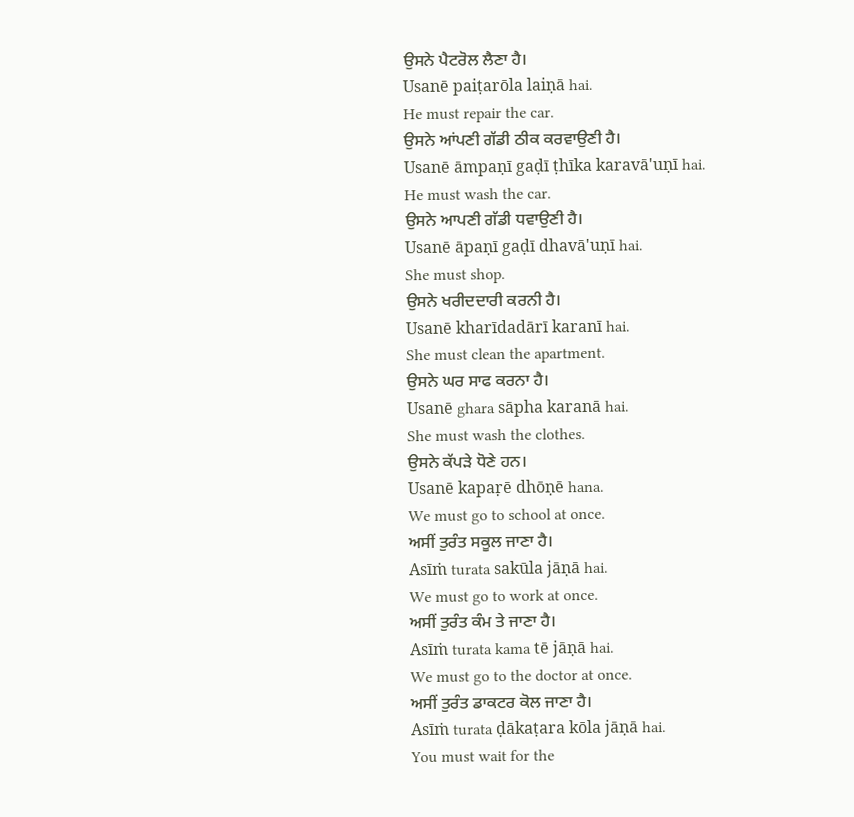ਉਸਨੇ ਪੈਟਰੋਲ ਲੈਣਾ ਹੈ।
Usanē paiṭarōla laiṇā hai.
He must repair the car.
ਉਸਨੇ ਆਂਪਣੀ ਗੱਡੀ ਠੀਕ ਕਰਵਾਉਣੀ ਹੈ।
Usanē āmpaṇī gaḍī ṭhīka karavā'uṇī hai.
He must wash the car.
ਉਸਨੇ ਆਪਣੀ ਗੱਡੀ ਧਵਾਉਣੀ ਹੈ।
Usanē āpaṇī gaḍī dhavā'uṇī hai.
She must shop.
ਉਸਨੇ ਖਰੀਦਦਾਰੀ ਕਰਨੀ ਹੈ।
Usanē kharīdadārī karanī hai.
She must clean the apartment.
ਉਸਨੇ ਘਰ ਸਾਫ ਕਰਨਾ ਹੈ।
Usanē ghara sāpha karanā hai.
She must wash the clothes.
ਉਸਨੇ ਕੱਪੜੇ ਧੋਣੇ ਹਨ।
Usanē kapaṛē dhōṇē hana.
We must go to school at once.
ਅਸੀਂ ਤੁਰੰਤ ਸਕੂਲ ਜਾਣਾ ਹੈ।
Asīṁ turata sakūla jāṇā hai.
We must go to work at once.
ਅਸੀਂ ਤੁਰੰਤ ਕੰਮ ਤੇ ਜਾਣਾ ਹੈ।
Asīṁ turata kama tē jāṇā hai.
We must go to the doctor at once.
ਅਸੀਂ ਤੁਰੰਤ ਡਾਕਟਰ ਕੋਲ ਜਾਣਾ ਹੈ।
Asīṁ turata ḍākaṭara kōla jāṇā hai.
You must wait for the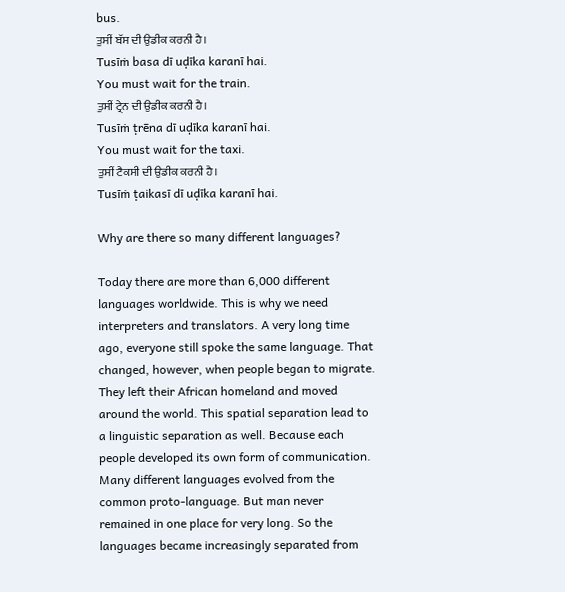bus.
ਤੁਸੀਂ ਬੱਸ ਦੀ ਉਡੀਕ ਕਰਨੀ ਹੈ।
Tusīṁ basa dī uḍīka karanī hai.
You must wait for the train.
ਤੁਸੀਂ ਟ੍ਰੇਨ ਦੀ ਉਡੀਕ ਕਰਨੀ ਹੈ।
Tusīṁ ṭrēna dī uḍīka karanī hai.
You must wait for the taxi.
ਤੁਸੀਂ ਟੈਕਸੀ ਦੀ ਉਡੀਕ ਕਰਨੀ ਹੈ।
Tusīṁ ṭaikasī dī uḍīka karanī hai.

Why are there so many different languages?

Today there are more than 6,000 different languages worldwide. This is why we need interpreters and translators. A very long time ago, everyone still spoke the same language. That changed, however, when people began to migrate. They left their African homeland and moved around the world. This spatial separation lead to a linguistic separation as well. Because each people developed its own form of communication. Many different languages evolved from the common proto-language. But man never remained in one place for very long. So the languages became increasingly separated from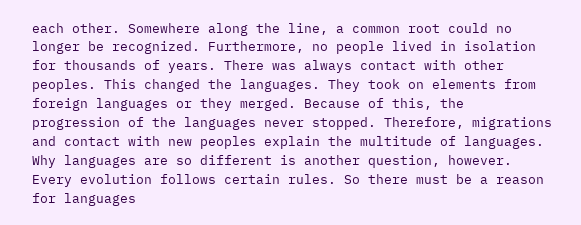each other. Somewhere along the line, a common root could no longer be recognized. Furthermore, no people lived in isolation for thousands of years. There was always contact with other peoples. This changed the languages. They took on elements from foreign languages or they merged. Because of this, the progression of the languages never stopped. Therefore, migrations and contact with new peoples explain the multitude of languages. Why languages are so different is another question, however. Every evolution follows certain rules. So there must be a reason for languages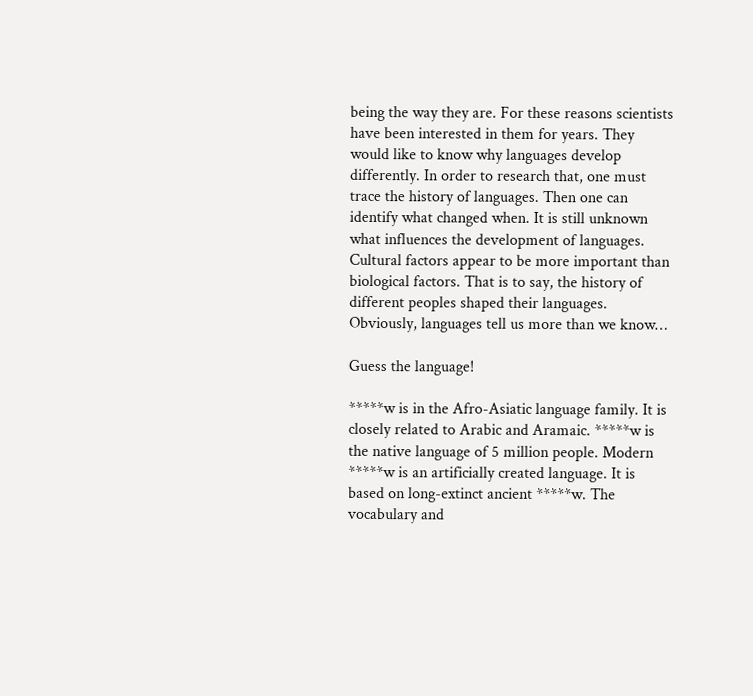being the way they are. For these reasons scientists have been interested in them for years. They would like to know why languages develop differently. In order to research that, one must trace the history of languages. Then one can identify what changed when. It is still unknown what influences the development of languages. Cultural factors appear to be more important than biological factors. That is to say, the history of different peoples shaped their languages. Obviously, languages tell us more than we know…

Guess the language!

*****w is in the Afro-Asiatic language family. It is closely related to Arabic and Aramaic. *****w is the native language of 5 million people. Modern *****w is an artificially created language. It is based on long-extinct ancient *****w. The vocabulary and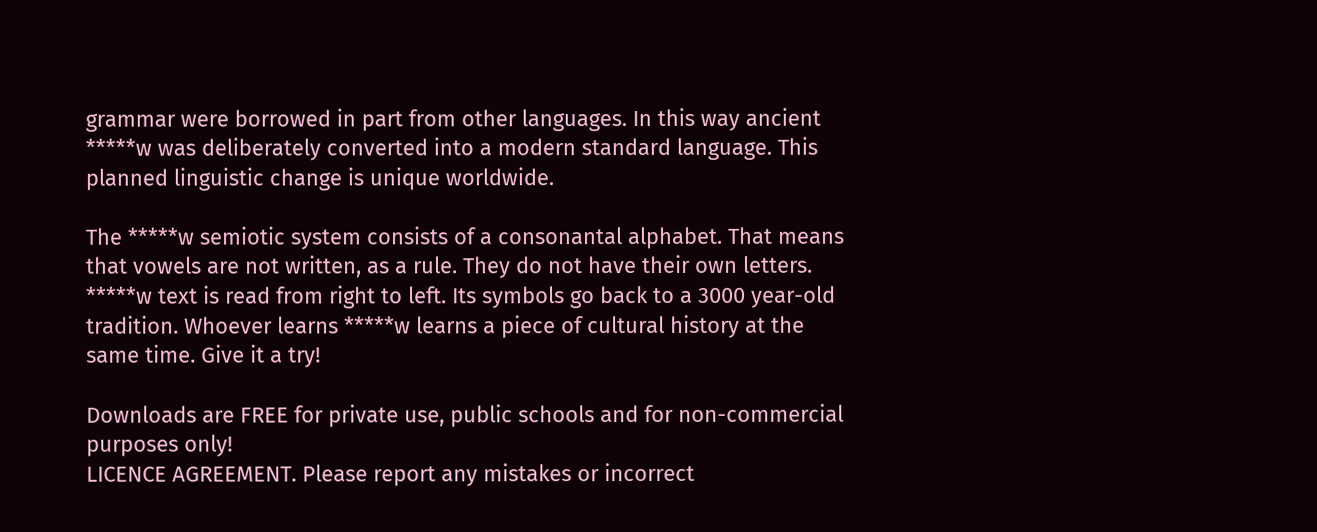grammar were borrowed in part from other languages. In this way ancient *****w was deliberately converted into a modern standard language. This planned linguistic change is unique worldwide.

The *****w semiotic system consists of a consonantal alphabet. That means that vowels are not written, as a rule. They do not have their own letters. *****w text is read from right to left. Its symbols go back to a 3000 year-old tradition. Whoever learns *****w learns a piece of cultural history at the same time. Give it a try!

Downloads are FREE for private use, public schools and for non-commercial purposes only!
LICENCE AGREEMENT. Please report any mistakes or incorrect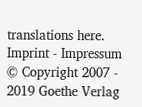translations here.
Imprint - Impressum  © Copyright 2007 - 2019 Goethe Verlag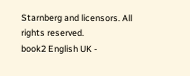Starnberg and licensors. All rights reserved.
book2 English UK -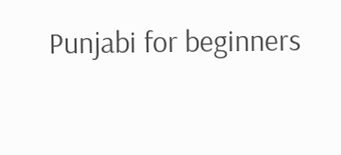Punjabi for beginners